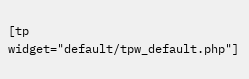[tp widget="default/tpw_default.php"]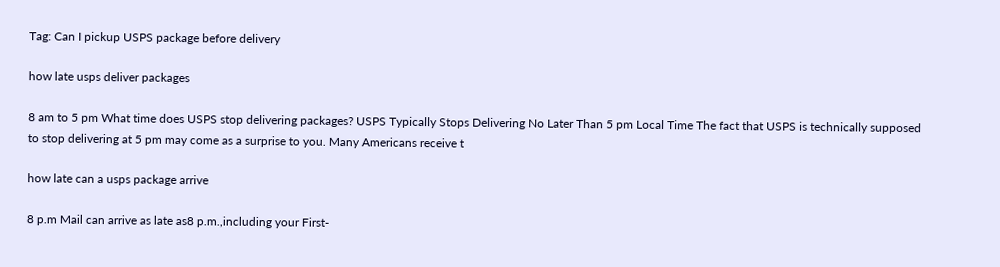Tag: Can I pickup USPS package before delivery

how late usps deliver packages

8 am to 5 pm What time does USPS stop delivering packages? USPS Typically Stops Delivering No Later Than 5 pm Local Time The fact that USPS is technically supposed to stop delivering at 5 pm may come as a surprise to you. Many Americans receive t

how late can a usps package arrive

8 p.m Mail can arrive as late as8 p.m.,including your First-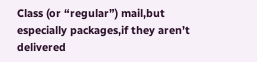Class (or “regular”) mail,but especially packages,if they aren’t delivered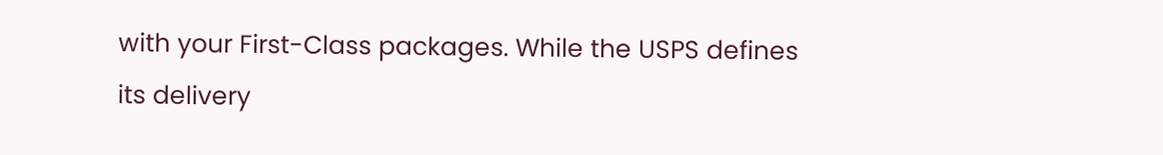with your First-Class packages. While the USPS defines its delivery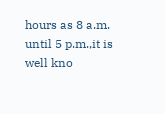hours as 8 a.m. until 5 p.m.,it is well kno